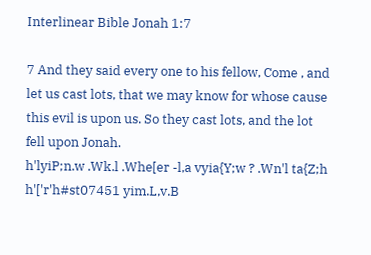Interlinear Bible Jonah 1:7

7 And they said every one to his fellow, Come , and let us cast lots, that we may know for whose cause this evil is upon us. So they cast lots, and the lot fell upon Jonah.
h'lyiP;n.w .Wk.l .Whe[er -l,a vyia{Y;w ? .Wn'l ta{Z;h h'['r'h#st07451 yim.L,v.B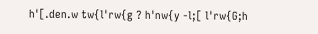h'[.den.w tw{l'rw{g ? h'nw{y -l;[ l'rw{G;h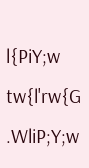l{PiY;w tw{l'rw{G .WliP;Y;w